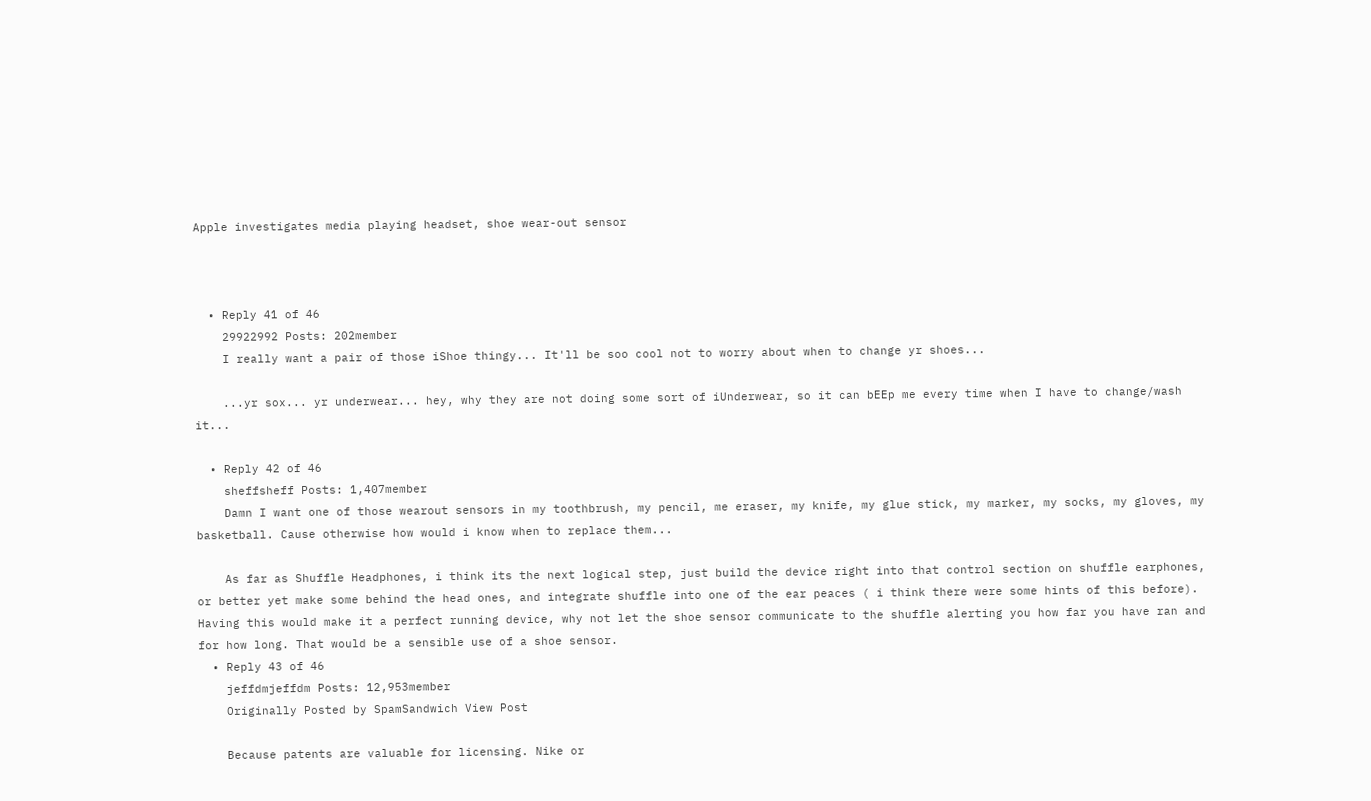Apple investigates media playing headset, shoe wear-out sensor



  • Reply 41 of 46
    29922992 Posts: 202member
    I really want a pair of those iShoe thingy... It'll be soo cool not to worry about when to change yr shoes...

    ...yr sox... yr underwear... hey, why they are not doing some sort of iUnderwear, so it can bEEp me every time when I have to change/wash it...

  • Reply 42 of 46
    sheffsheff Posts: 1,407member
    Damn I want one of those wearout sensors in my toothbrush, my pencil, me eraser, my knife, my glue stick, my marker, my socks, my gloves, my basketball. Cause otherwise how would i know when to replace them...

    As far as Shuffle Headphones, i think its the next logical step, just build the device right into that control section on shuffle earphones, or better yet make some behind the head ones, and integrate shuffle into one of the ear peaces ( i think there were some hints of this before). Having this would make it a perfect running device, why not let the shoe sensor communicate to the shuffle alerting you how far you have ran and for how long. That would be a sensible use of a shoe sensor.
  • Reply 43 of 46
    jeffdmjeffdm Posts: 12,953member
    Originally Posted by SpamSandwich View Post

    Because patents are valuable for licensing. Nike or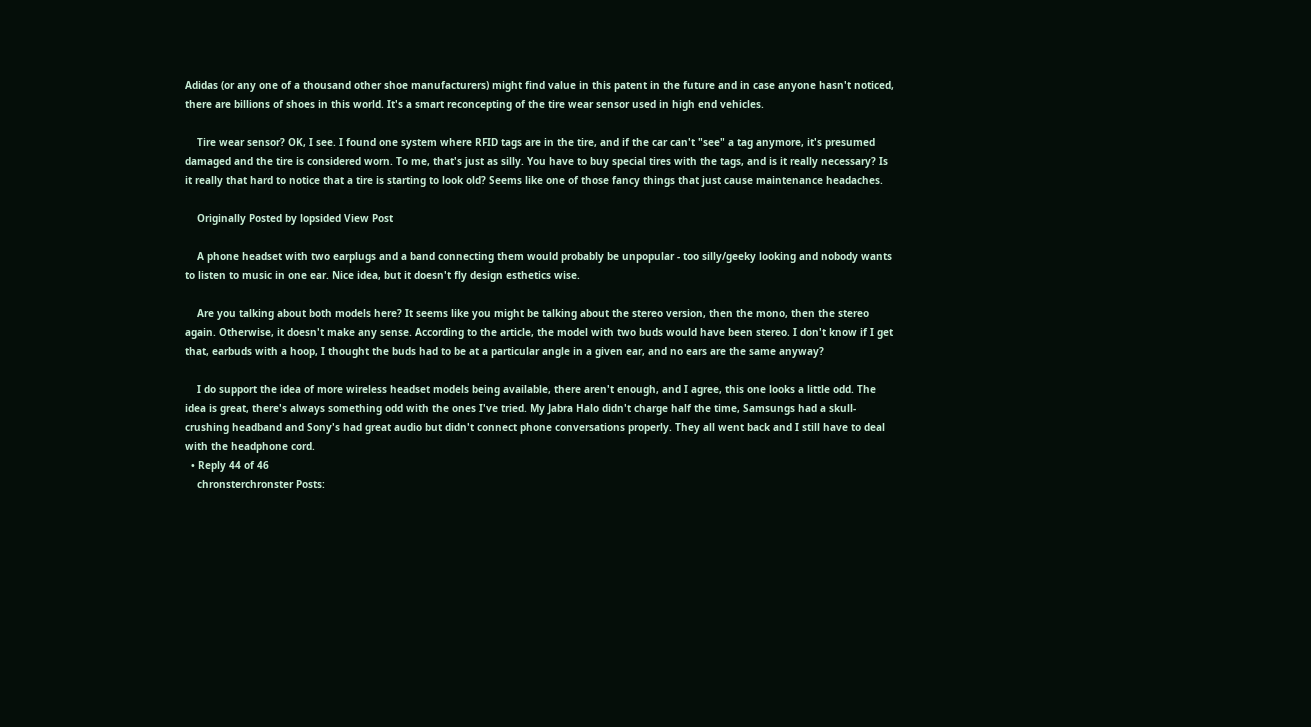Adidas (or any one of a thousand other shoe manufacturers) might find value in this patent in the future and in case anyone hasn't noticed, there are billions of shoes in this world. It's a smart reconcepting of the tire wear sensor used in high end vehicles.

    Tire wear sensor? OK, I see. I found one system where RFID tags are in the tire, and if the car can't "see" a tag anymore, it's presumed damaged and the tire is considered worn. To me, that's just as silly. You have to buy special tires with the tags, and is it really necessary? Is it really that hard to notice that a tire is starting to look old? Seems like one of those fancy things that just cause maintenance headaches.

    Originally Posted by lopsided View Post

    A phone headset with two earplugs and a band connecting them would probably be unpopular - too silly/geeky looking and nobody wants to listen to music in one ear. Nice idea, but it doesn't fly design esthetics wise.

    Are you talking about both models here? It seems like you might be talking about the stereo version, then the mono, then the stereo again. Otherwise, it doesn't make any sense. According to the article, the model with two buds would have been stereo. I don't know if I get that, earbuds with a hoop, I thought the buds had to be at a particular angle in a given ear, and no ears are the same anyway?

    I do support the idea of more wireless headset models being available, there aren't enough, and I agree, this one looks a little odd. The idea is great, there's always something odd with the ones I've tried. My Jabra Halo didn't charge half the time, Samsungs had a skull-crushing headband and Sony's had great audio but didn't connect phone conversations properly. They all went back and I still have to deal with the headphone cord.
  • Reply 44 of 46
    chronsterchronster Posts: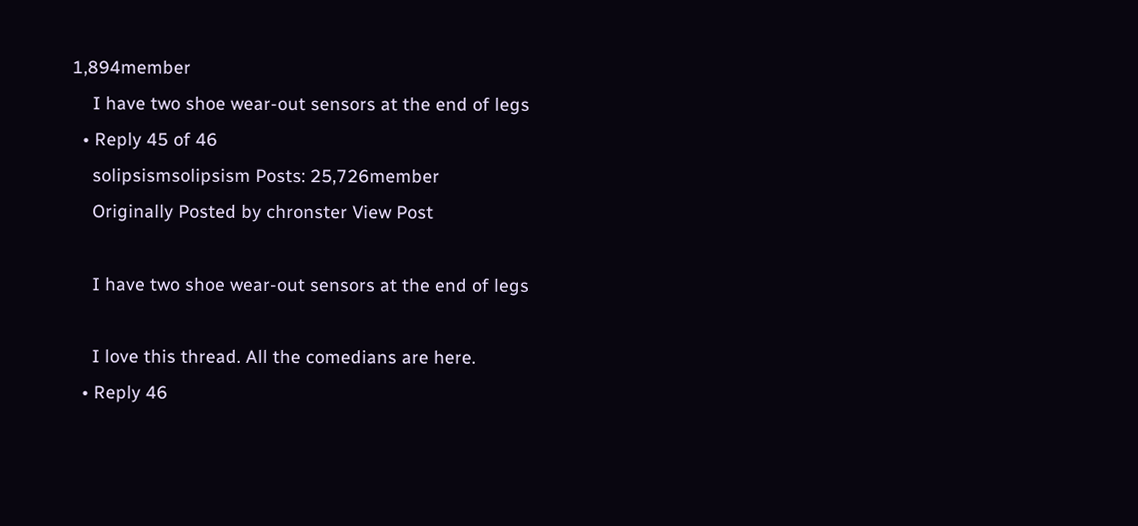1,894member
    I have two shoe wear-out sensors at the end of legs
  • Reply 45 of 46
    solipsismsolipsism Posts: 25,726member
    Originally Posted by chronster View Post

    I have two shoe wear-out sensors at the end of legs

    I love this thread. All the comedians are here.
  • Reply 46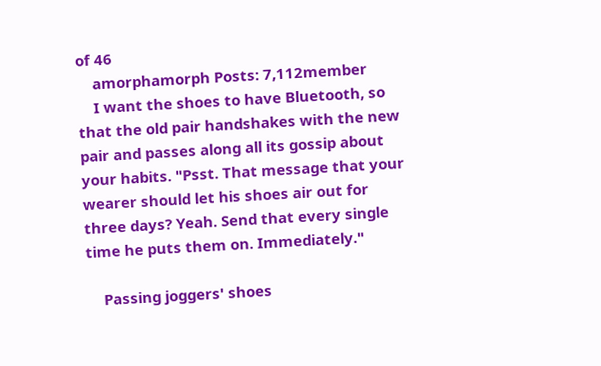of 46
    amorphamorph Posts: 7,112member
    I want the shoes to have Bluetooth, so that the old pair handshakes with the new pair and passes along all its gossip about your habits. "Psst. That message that your wearer should let his shoes air out for three days? Yeah. Send that every single time he puts them on. Immediately."

    Passing joggers' shoes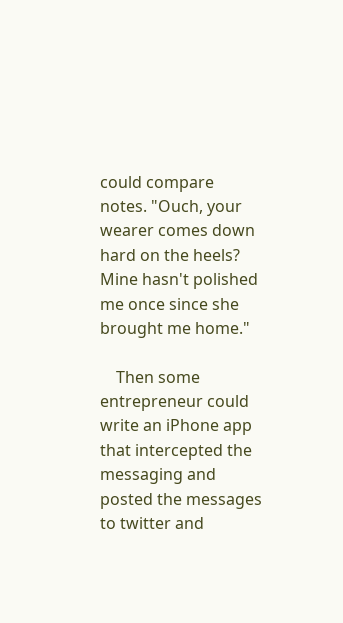could compare notes. "Ouch, your wearer comes down hard on the heels? Mine hasn't polished me once since she brought me home."

    Then some entrepreneur could write an iPhone app that intercepted the messaging and posted the messages to twitter and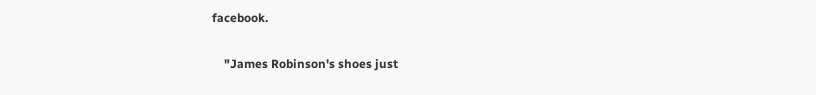facebook.

    "James Robinson's shoes just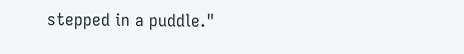stepped in a puddle."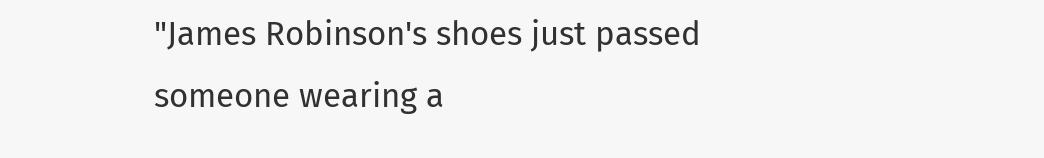"James Robinson's shoes just passed someone wearing a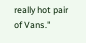really hot pair of Vans."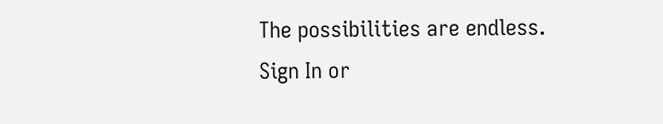The possibilities are endless.
Sign In or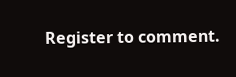Register to comment.